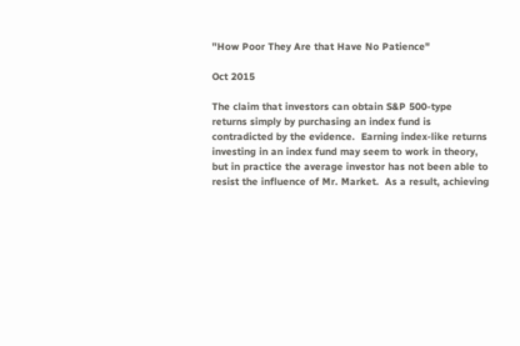"How Poor They Are that Have No Patience"

Oct 2015

The claim that investors can obtain S&P 500-type returns simply by purchasing an index fund is contradicted by the evidence.  Earning index-like returns investing in an index fund may seem to work in theory, but in practice the average investor has not been able to resist the influence of Mr. Market.  As a result, achieving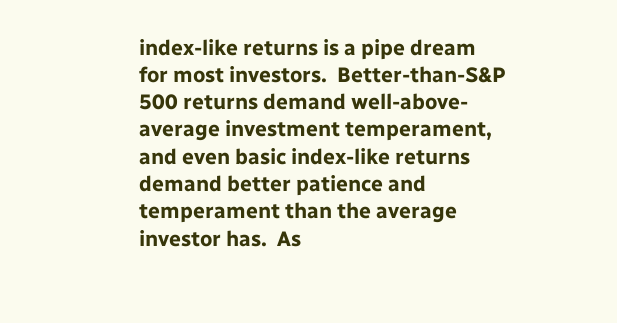index-like returns is a pipe dream for most investors.  Better-than-S&P 500 returns demand well-above-average investment temperament, and even basic index-like returns demand better patience and temperament than the average investor has.  As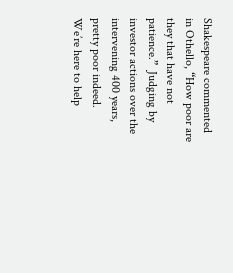Shakespeare commented in Othello, “How poor are they that have not patience.”  Judging by investor actions over the intervening 400 years, pretty poor indeed.  We’re here to help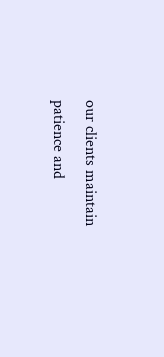our clients maintain patience and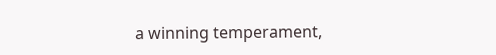a winning temperament,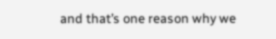and that’s one reason why we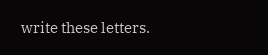write these letters.